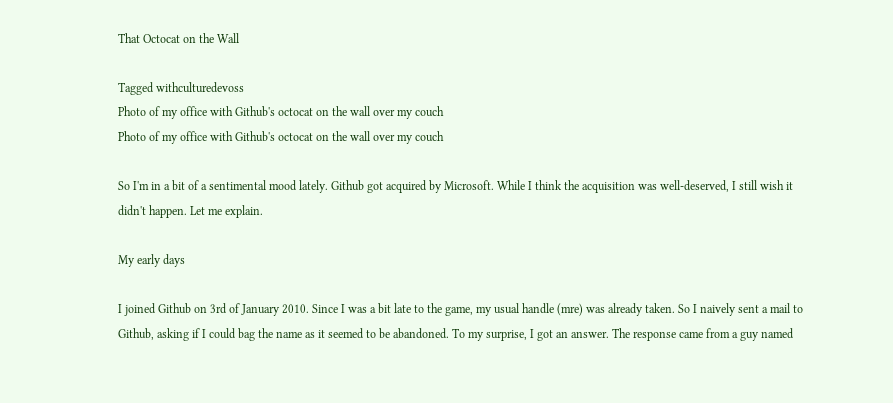That Octocat on the Wall

Tagged withculturedevoss
Photo of my office with Github's octocat on the wall over my couch
Photo of my office with Github's octocat on the wall over my couch

So I'm in a bit of a sentimental mood lately. Github got acquired by Microsoft. While I think the acquisition was well-deserved, I still wish it didn't happen. Let me explain.

My early days

I joined Github on 3rd of January 2010. Since I was a bit late to the game, my usual handle (mre) was already taken. So I naively sent a mail to Github, asking if I could bag the name as it seemed to be abandoned. To my surprise, I got an answer. The response came from a guy named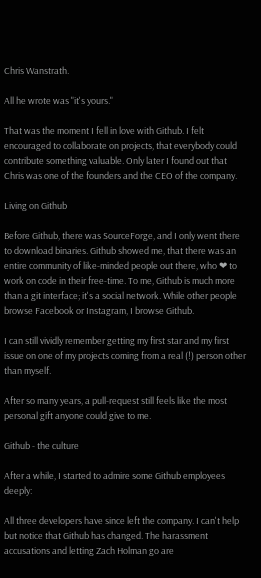Chris Wanstrath.

All he wrote was "it's yours."

That was the moment I fell in love with Github. I felt encouraged to collaborate on projects, that everybody could contribute something valuable. Only later I found out that Chris was one of the founders and the CEO of the company.

Living on Github

Before Github, there was SourceForge, and I only went there to download binaries. Github showed me, that there was an entire community of like-minded people out there, who ❤ to work on code in their free-time. To me, Github is much more than a git interface; it's a social network. While other people browse Facebook or Instagram, I browse Github.

I can still vividly remember getting my first star and my first issue on one of my projects coming from a real (!) person other than myself.

After so many years, a pull-request still feels like the most personal gift anyone could give to me.

Github - the culture

After a while, I started to admire some Github employees deeply:

All three developers have since left the company. I can't help but notice that Github has changed. The harassment accusations and letting Zach Holman go are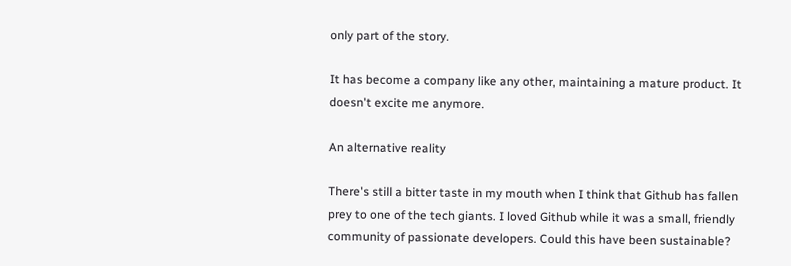only part of the story.

It has become a company like any other, maintaining a mature product. It doesn't excite me anymore.

An alternative reality

There's still a bitter taste in my mouth when I think that Github has fallen prey to one of the tech giants. I loved Github while it was a small, friendly community of passionate developers. Could this have been sustainable?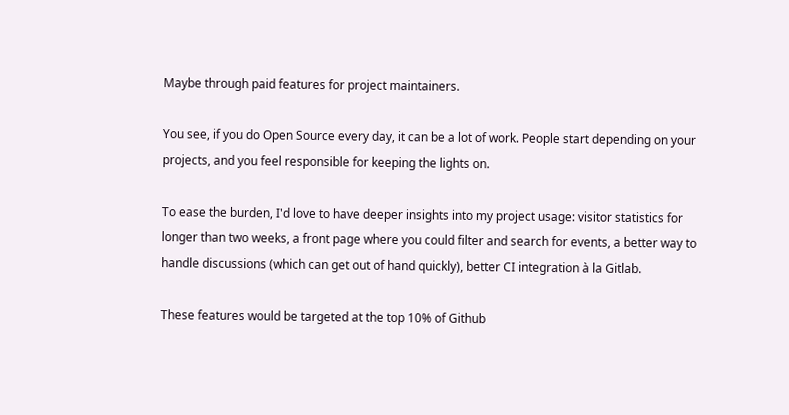Maybe through paid features for project maintainers.

You see, if you do Open Source every day, it can be a lot of work. People start depending on your projects, and you feel responsible for keeping the lights on.

To ease the burden, I'd love to have deeper insights into my project usage: visitor statistics for longer than two weeks, a front page where you could filter and search for events, a better way to handle discussions (which can get out of hand quickly), better CI integration à la Gitlab.

These features would be targeted at the top 10% of Github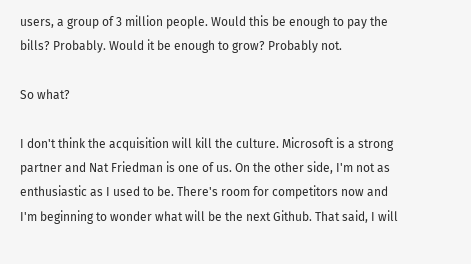users, a group of 3 million people. Would this be enough to pay the bills? Probably. Would it be enough to grow? Probably not.

So what?

I don't think the acquisition will kill the culture. Microsoft is a strong partner and Nat Friedman is one of us. On the other side, I'm not as enthusiastic as I used to be. There's room for competitors now and I'm beginning to wonder what will be the next Github. That said, I will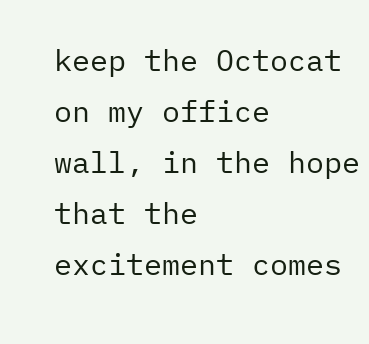keep the Octocat on my office wall, in the hope that the excitement comes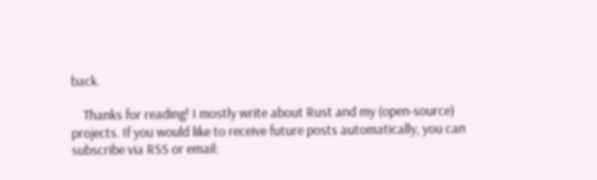back.

    Thanks for reading! I mostly write about Rust and my (open-source) projects. If you would like to receive future posts automatically, you can subscribe via RSS or email: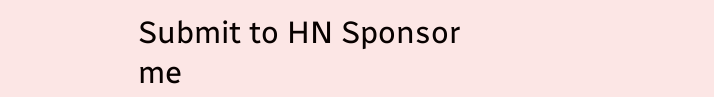Submit to HN Sponsor me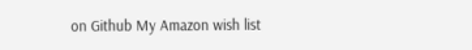on Github My Amazon wish list